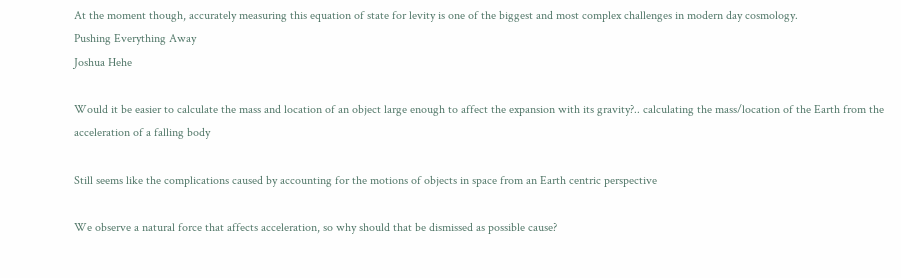At the moment though, accurately measuring this equation of state for levity is one of the biggest and most complex challenges in modern day cosmology.
Pushing Everything Away
Joshua Hehe

Would it be easier to calculate the mass and location of an object large enough to affect the expansion with its gravity?.. calculating the mass/location of the Earth from the acceleration of a falling body

Still seems like the complications caused by accounting for the motions of objects in space from an Earth centric perspective

We observe a natural force that affects acceleration, so why should that be dismissed as possible cause?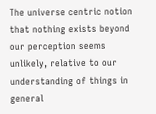The universe centric notion that nothing exists beyond our perception seems unlikely, relative to our understanding of things in general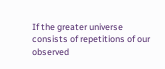If the greater universe consists of repetitions of our observed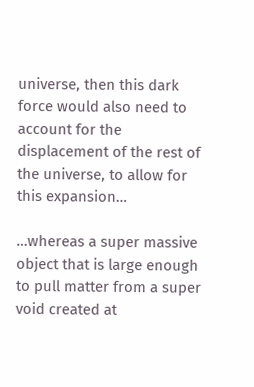universe, then this dark force would also need to account for the displacement of the rest of the universe, to allow for this expansion…

…whereas a super massive object that is large enough to pull matter from a super void created at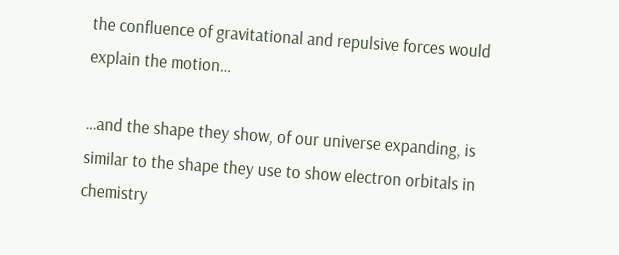the confluence of gravitational and repulsive forces would explain the motion…

…and the shape they show, of our universe expanding, is similar to the shape they use to show electron orbitals in chemistry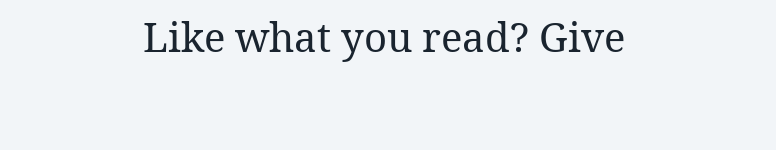Like what you read? Give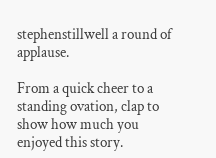stephenstillwell a round of applause.

From a quick cheer to a standing ovation, clap to show how much you enjoyed this story.